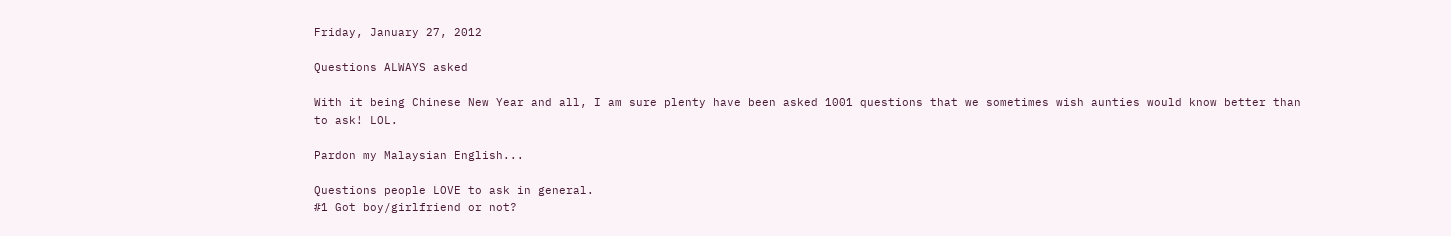Friday, January 27, 2012

Questions ALWAYS asked

With it being Chinese New Year and all, I am sure plenty have been asked 1001 questions that we sometimes wish aunties would know better than to ask! LOL.

Pardon my Malaysian English...

Questions people LOVE to ask in general.
#1 Got boy/girlfriend or not?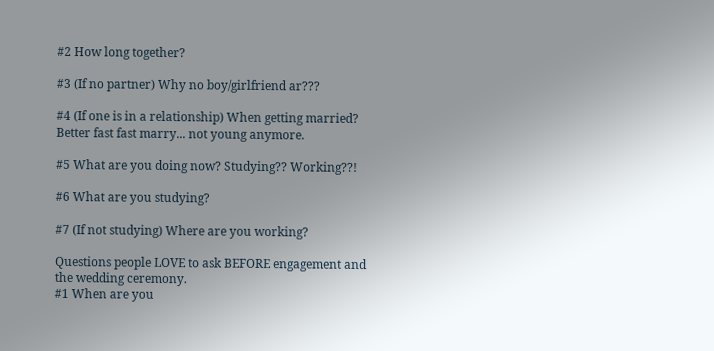#2 How long together?

#3 (If no partner) Why no boy/girlfriend ar???

#4 (If one is in a relationship) When getting married? Better fast fast marry... not young anymore.

#5 What are you doing now? Studying?? Working??!

#6 What are you studying?

#7 (If not studying) Where are you working?

Questions people LOVE to ask BEFORE engagement and the wedding ceremony.
#1 When are you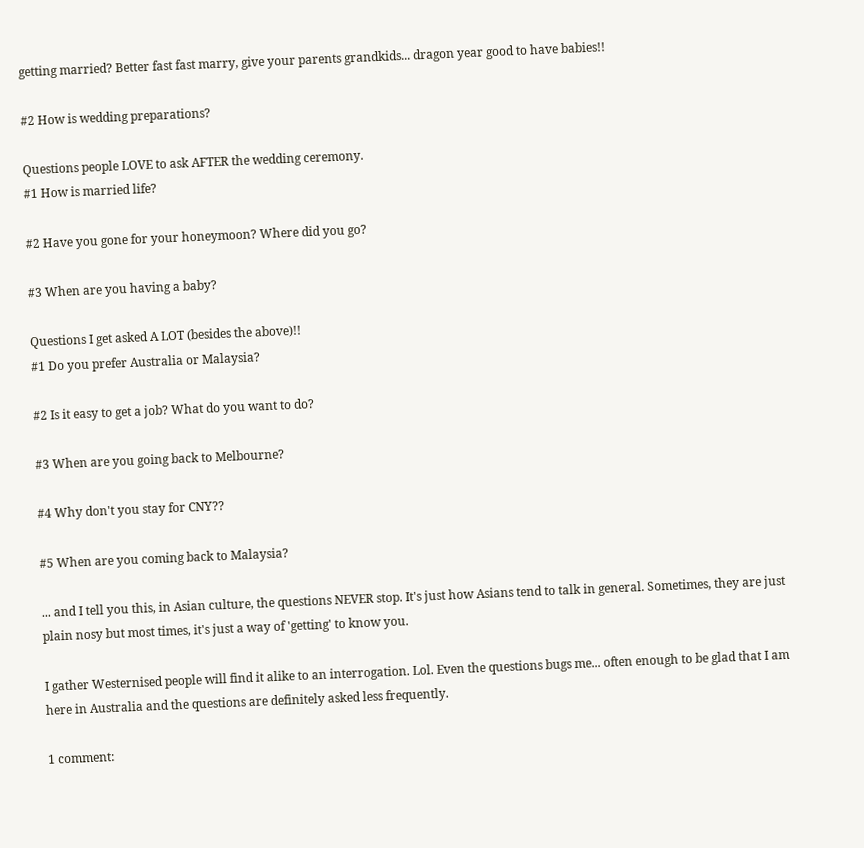getting married? Better fast fast marry, give your parents grandkids... dragon year good to have babies!!

#2 How is wedding preparations?

Questions people LOVE to ask AFTER the wedding ceremony.
#1 How is married life?

#2 Have you gone for your honeymoon? Where did you go?

#3 When are you having a baby?

Questions I get asked A LOT (besides the above)!!
#1 Do you prefer Australia or Malaysia?

#2 Is it easy to get a job? What do you want to do?

#3 When are you going back to Melbourne?

#4 Why don't you stay for CNY??

#5 When are you coming back to Malaysia?

... and I tell you this, in Asian culture, the questions NEVER stop. It's just how Asians tend to talk in general. Sometimes, they are just plain nosy but most times, it's just a way of 'getting' to know you.

I gather Westernised people will find it alike to an interrogation. Lol. Even the questions bugs me... often enough to be glad that I am here in Australia and the questions are definitely asked less frequently.

1 comment: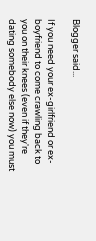Blogger said...

If you need your ex-girlfriend or ex-boyfriend to come crawling back to you on their knees (even if they're dating somebody else now) you must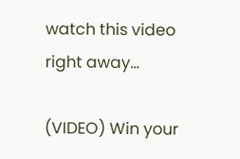watch this video
right away...

(VIDEO) Win your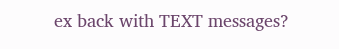ex back with TEXT messages?